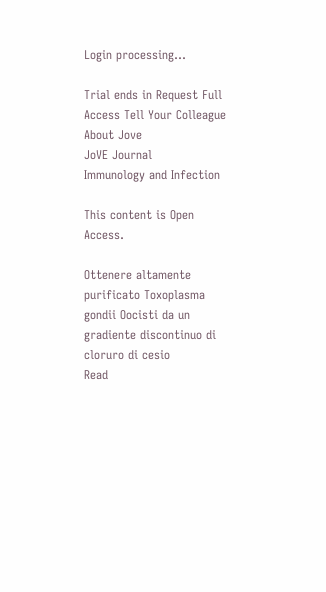Login processing...

Trial ends in Request Full Access Tell Your Colleague About Jove
JoVE Journal
Immunology and Infection

This content is Open Access.

Ottenere altamente purificato Toxoplasma gondii Oocisti da un gradiente discontinuo di cloruro di cesio
Read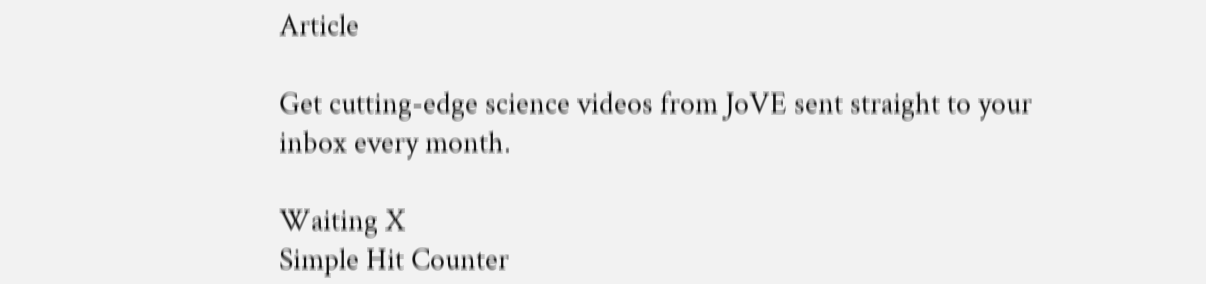Article

Get cutting-edge science videos from JoVE sent straight to your inbox every month.

Waiting X
Simple Hit Counter